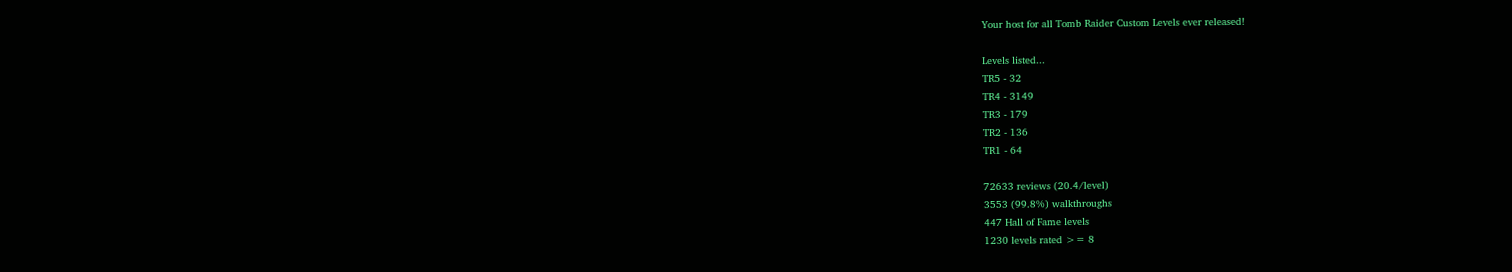Your host for all Tomb Raider Custom Levels ever released!

Levels listed...
TR5 - 32
TR4 - 3149
TR3 - 179
TR2 - 136
TR1 - 64

72633 reviews (20.4/level)
3553 (99.8%) walkthroughs
447 Hall of Fame levels
1230 levels rated >= 8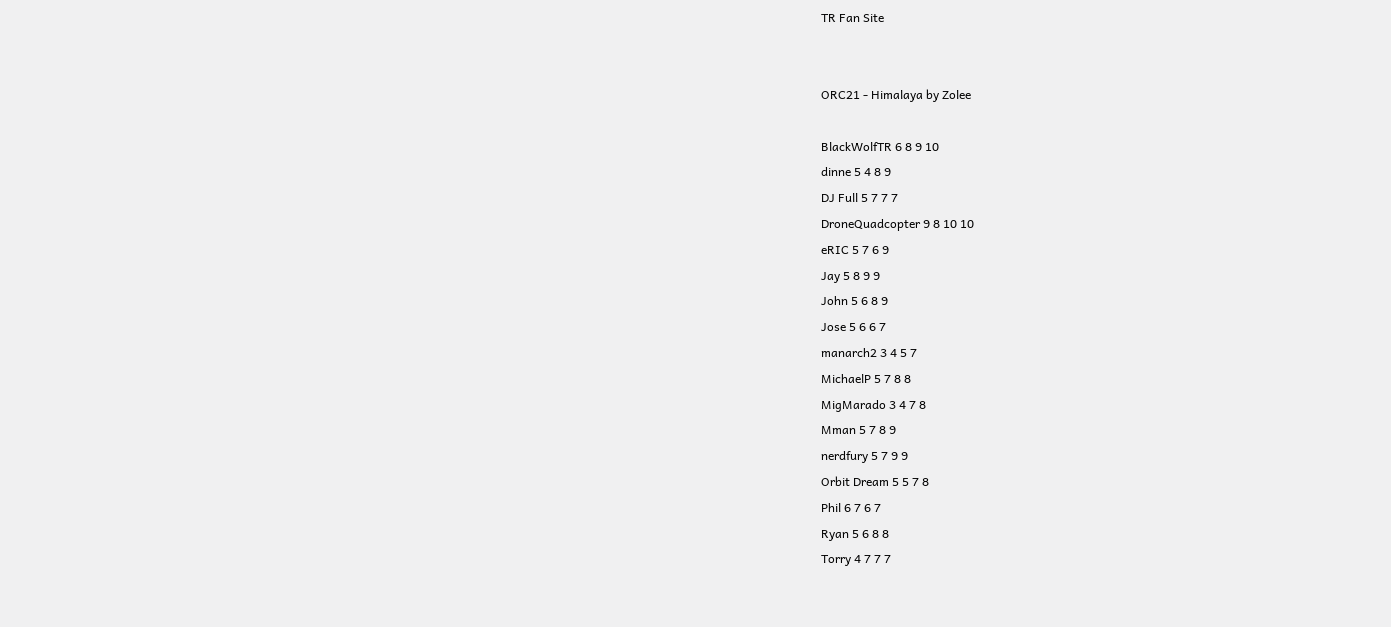TR Fan Site


ORC21 - Himalaya by Zolee

BlackWolfTR 6 8 9 10
dinne 5 4 8 9
DJ Full 5 7 7 7
DroneQuadcopter 9 8 10 10
eRIC 5 7 6 9
Jay 5 8 9 9
John 5 6 8 9
Jose 5 6 6 7
manarch2 3 4 5 7
MichaelP 5 7 8 8
MigMarado 3 4 7 8
Mman 5 7 8 9
nerdfury 5 7 9 9
Orbit Dream 5 5 7 8
Phil 6 7 6 7
Ryan 5 6 8 8
Torry 4 7 7 7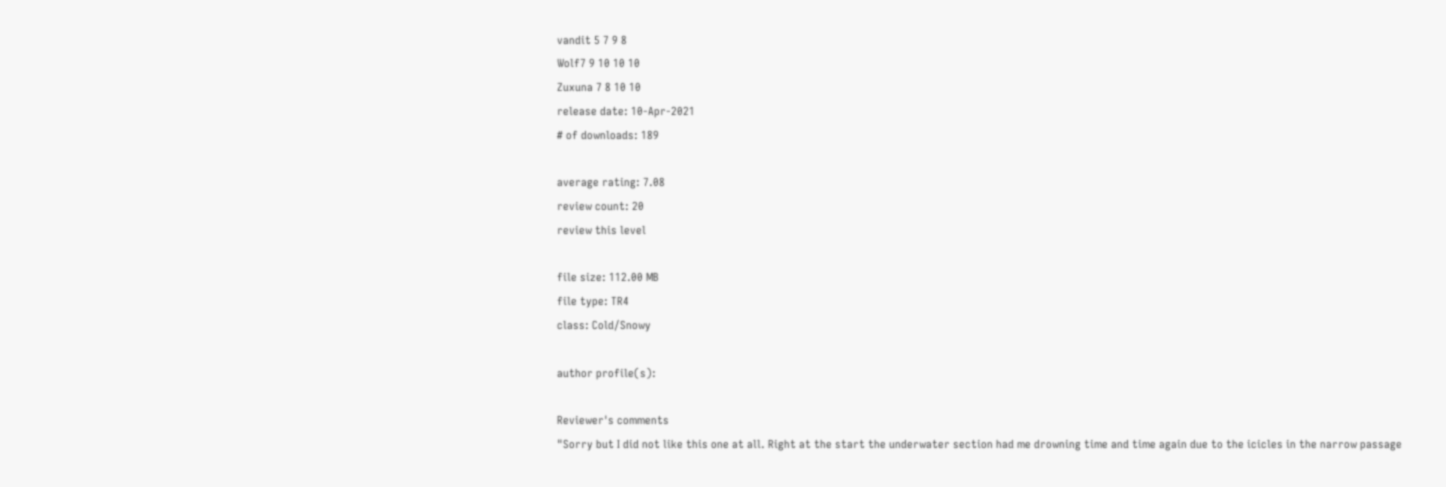vandit 5 7 9 8
Wolf7 9 10 10 10
Zuxuna 7 8 10 10
release date: 10-Apr-2021
# of downloads: 189

average rating: 7.08
review count: 20
review this level

file size: 112.00 MB
file type: TR4
class: Cold/Snowy

author profile(s):

Reviewer's comments
"Sorry but I did not like this one at all. Right at the start the underwater section had me drowning time and time again due to the icicles in the narrow passage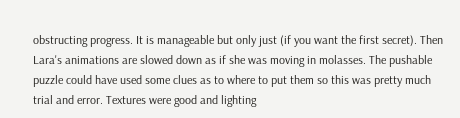obstructing progress. It is manageable but only just (if you want the first secret). Then Lara's animations are slowed down as if she was moving in molasses. The pushable puzzle could have used some clues as to where to put them so this was pretty much trial and error. Textures were good and lighting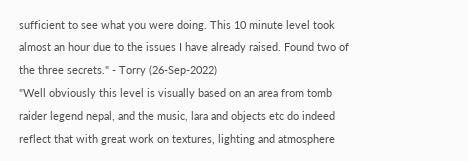sufficient to see what you were doing. This 10 minute level took almost an hour due to the issues I have already raised. Found two of the three secrets." - Torry (26-Sep-2022)
"Well obviously this level is visually based on an area from tomb raider legend nepal, and the music, lara and objects etc do indeed reflect that with great work on textures, lighting and atmosphere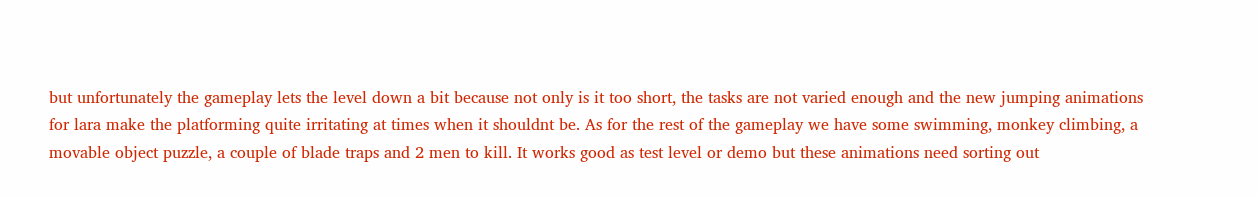but unfortunately the gameplay lets the level down a bit because not only is it too short, the tasks are not varied enough and the new jumping animations for lara make the platforming quite irritating at times when it shouldnt be. As for the rest of the gameplay we have some swimming, monkey climbing, a movable object puzzle, a couple of blade traps and 2 men to kill. It works good as test level or demo but these animations need sorting out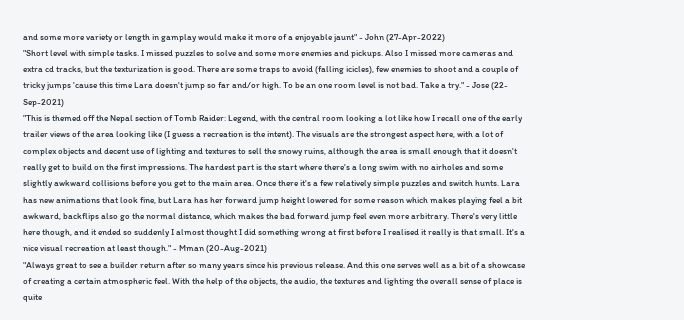and some more variety or length in gamplay would make it more of a enjoyable jaunt" - John (27-Apr-2022)
"Short level with simple tasks. I missed puzzles to solve and some more enemies and pickups. Also I missed more cameras and extra cd tracks, but the texturization is good. There are some traps to avoid (falling icicles), few enemies to shoot and a couple of tricky jumps 'cause this time Lara doesn't jump so far and/or high. To be an one room level is not bad. Take a try." - Jose (22-Sep-2021)
"This is themed off the Nepal section of Tomb Raider: Legend, with the central room looking a lot like how I recall one of the early trailer views of the area looking like (I guess a recreation is the intent). The visuals are the strongest aspect here, with a lot of complex objects and decent use of lighting and textures to sell the snowy ruins, although the area is small enough that it doesn't really get to build on the first impressions. The hardest part is the start where there's a long swim with no airholes and some slightly awkward collisions before you get to the main area. Once there it's a few relatively simple puzzles and switch hunts. Lara has new animations that look fine, but Lara has her forward jump height lowered for some reason which makes playing feel a bit awkward, backflips also go the normal distance, which makes the bad forward jump feel even more arbitrary. There's very little here though, and it ended so suddenly I almost thought I did something wrong at first before I realised it really is that small. It's a nice visual recreation at least though." - Mman (20-Aug-2021)
"Always great to see a builder return after so many years since his previous release. And this one serves well as a bit of a showcase of creating a certain atmospheric feel. With the help of the objects, the audio, the textures and lighting the overall sense of place is quite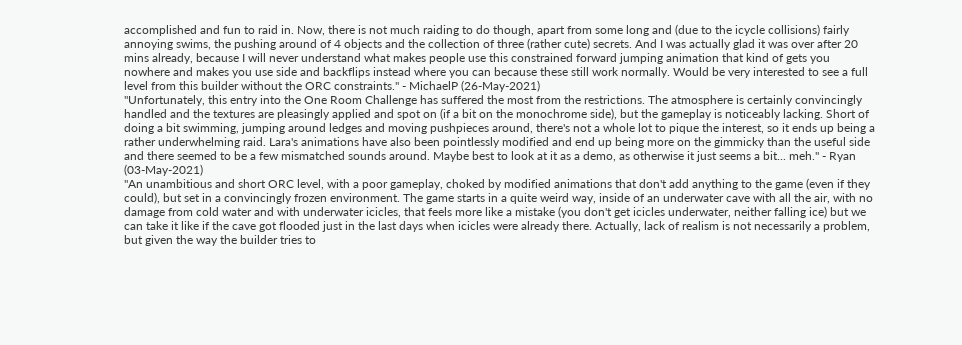accomplished and fun to raid in. Now, there is not much raiding to do though, apart from some long and (due to the icycle collisions) fairly annoying swims, the pushing around of 4 objects and the collection of three (rather cute) secrets. And I was actually glad it was over after 20 mins already, because I will never understand what makes people use this constrained forward jumping animation that kind of gets you nowhere and makes you use side and backflips instead where you can because these still work normally. Would be very interested to see a full level from this builder without the ORC constraints." - MichaelP (26-May-2021)
"Unfortunately, this entry into the One Room Challenge has suffered the most from the restrictions. The atmosphere is certainly convincingly handled and the textures are pleasingly applied and spot on (if a bit on the monochrome side), but the gameplay is noticeably lacking. Short of doing a bit swimming, jumping around ledges and moving pushpieces around, there's not a whole lot to pique the interest, so it ends up being a rather underwhelming raid. Lara's animations have also been pointlessly modified and end up being more on the gimmicky than the useful side and there seemed to be a few mismatched sounds around. Maybe best to look at it as a demo, as otherwise it just seems a bit... meh." - Ryan (03-May-2021)
"An unambitious and short ORC level, with a poor gameplay, choked by modified animations that don't add anything to the game (even if they could), but set in a convincingly frozen environment. The game starts in a quite weird way, inside of an underwater cave with all the air, with no damage from cold water and with underwater icicles, that feels more like a mistake (you don't get icicles underwater, neither falling ice) but we can take it like if the cave got flooded just in the last days when icicles were already there. Actually, lack of realism is not necessarily a problem, but given the way the builder tries to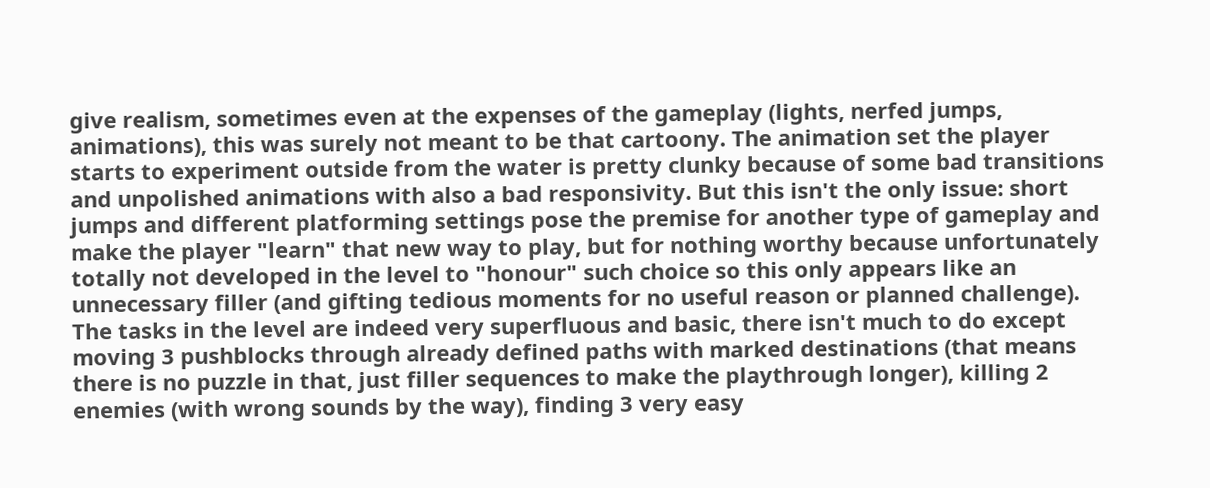give realism, sometimes even at the expenses of the gameplay (lights, nerfed jumps, animations), this was surely not meant to be that cartoony. The animation set the player starts to experiment outside from the water is pretty clunky because of some bad transitions and unpolished animations with also a bad responsivity. But this isn't the only issue: short jumps and different platforming settings pose the premise for another type of gameplay and make the player "learn" that new way to play, but for nothing worthy because unfortunately totally not developed in the level to "honour" such choice so this only appears like an unnecessary filler (and gifting tedious moments for no useful reason or planned challenge). The tasks in the level are indeed very superfluous and basic, there isn't much to do except moving 3 pushblocks through already defined paths with marked destinations (that means there is no puzzle in that, just filler sequences to make the playthrough longer), killing 2 enemies (with wrong sounds by the way), finding 3 very easy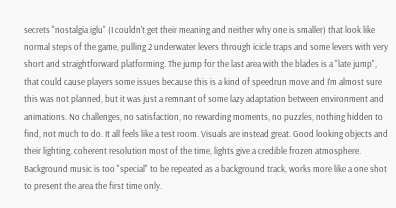secrets "nostalgia iglu" (I couldn't get their meaning and neither why one is smaller) that look like normal steps of the game, pulling 2 underwater levers through icicle traps and some levers with very short and straightforward platforming. The jump for the last area with the blades is a "late jump", that could cause players some issues because this is a kind of speedrun move and I'm almost sure this was not planned, but it was just a remnant of some lazy adaptation between environment and animations. No challenges, no satisfaction, no rewarding moments, no puzzles, nothing hidden to find, not much to do. It all feels like a test room. Visuals are instead great. Good looking objects and their lighting, coherent resolution most of the time, lights give a credible frozen atmosphere. Background music is too "special" to be repeated as a background track, works more like a one shot to present the area the first time only.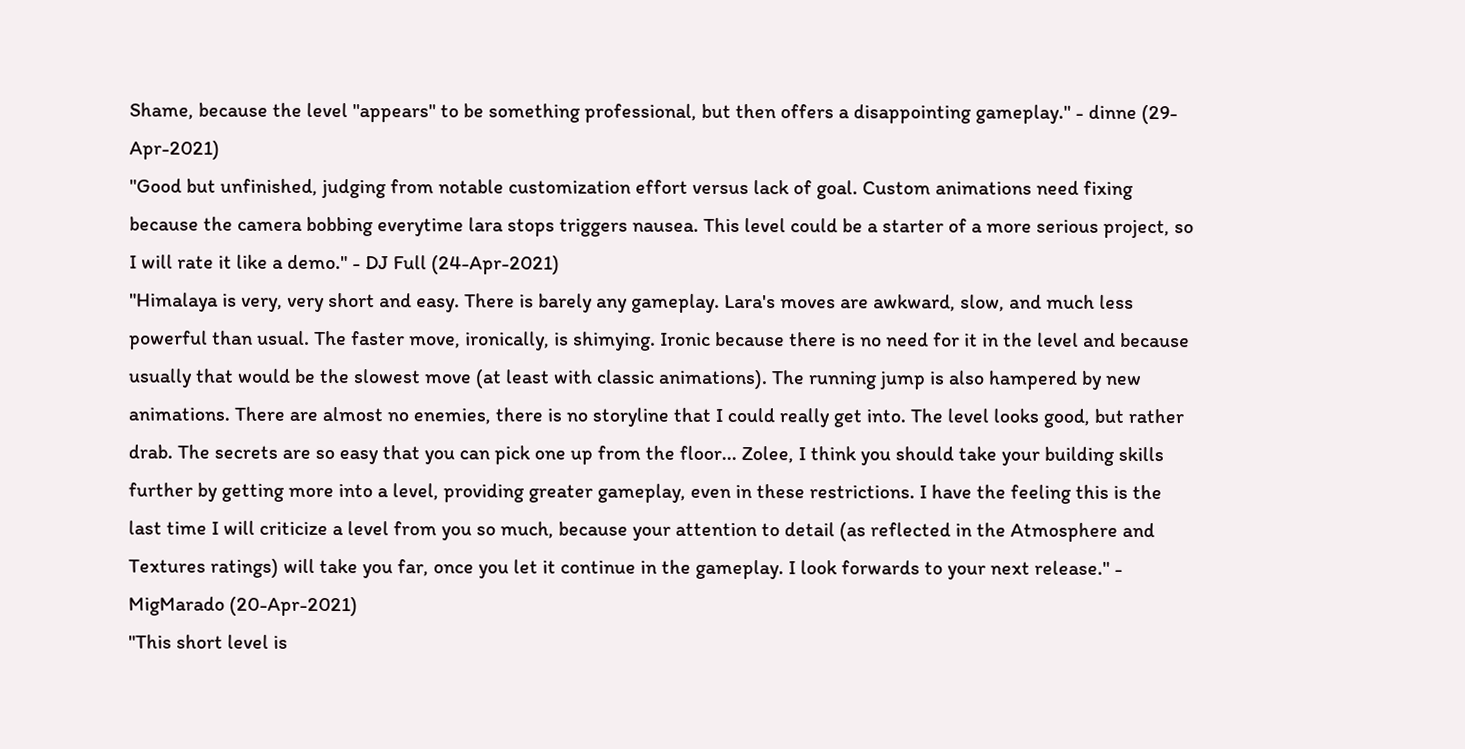Shame, because the level "appears" to be something professional, but then offers a disappointing gameplay." - dinne (29-Apr-2021)
"Good but unfinished, judging from notable customization effort versus lack of goal. Custom animations need fixing because the camera bobbing everytime lara stops triggers nausea. This level could be a starter of a more serious project, so I will rate it like a demo." - DJ Full (24-Apr-2021)
"Himalaya is very, very short and easy. There is barely any gameplay. Lara's moves are awkward, slow, and much less powerful than usual. The faster move, ironically, is shimying. Ironic because there is no need for it in the level and because usually that would be the slowest move (at least with classic animations). The running jump is also hampered by new animations. There are almost no enemies, there is no storyline that I could really get into. The level looks good, but rather drab. The secrets are so easy that you can pick one up from the floor... Zolee, I think you should take your building skills further by getting more into a level, providing greater gameplay, even in these restrictions. I have the feeling this is the last time I will criticize a level from you so much, because your attention to detail (as reflected in the Atmosphere and Textures ratings) will take you far, once you let it continue in the gameplay. I look forwards to your next release." - MigMarado (20-Apr-2021)
"This short level is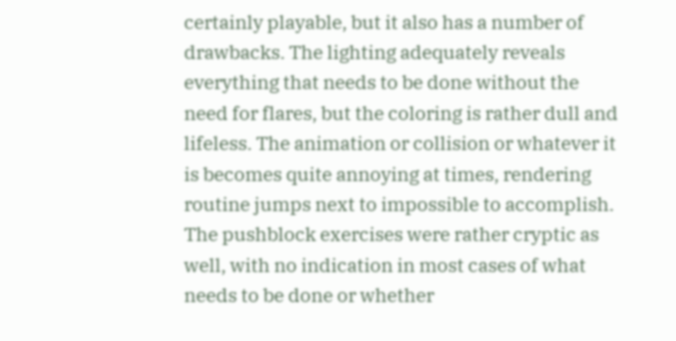certainly playable, but it also has a number of drawbacks. The lighting adequately reveals everything that needs to be done without the need for flares, but the coloring is rather dull and lifeless. The animation or collision or whatever it is becomes quite annoying at times, rendering routine jumps next to impossible to accomplish. The pushblock exercises were rather cryptic as well, with no indication in most cases of what needs to be done or whether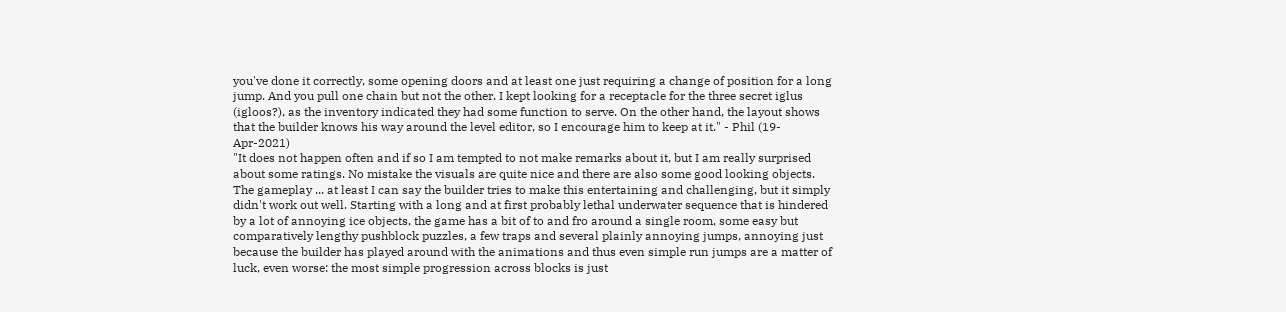you've done it correctly, some opening doors and at least one just requiring a change of position for a long jump. And you pull one chain but not the other. I kept looking for a receptacle for the three secret iglus (igloos?), as the inventory indicated they had some function to serve. On the other hand, the layout shows that the builder knows his way around the level editor, so I encourage him to keep at it." - Phil (19-Apr-2021)
"It does not happen often and if so I am tempted to not make remarks about it, but I am really surprised about some ratings. No mistake the visuals are quite nice and there are also some good looking objects. The gameplay ... at least I can say the builder tries to make this entertaining and challenging, but it simply didn't work out well. Starting with a long and at first probably lethal underwater sequence that is hindered by a lot of annoying ice objects, the game has a bit of to and fro around a single room, some easy but comparatively lengthy pushblock puzzles, a few traps and several plainly annoying jumps, annoying just because the builder has played around with the animations and thus even simple run jumps are a matter of luck, even worse: the most simple progression across blocks is just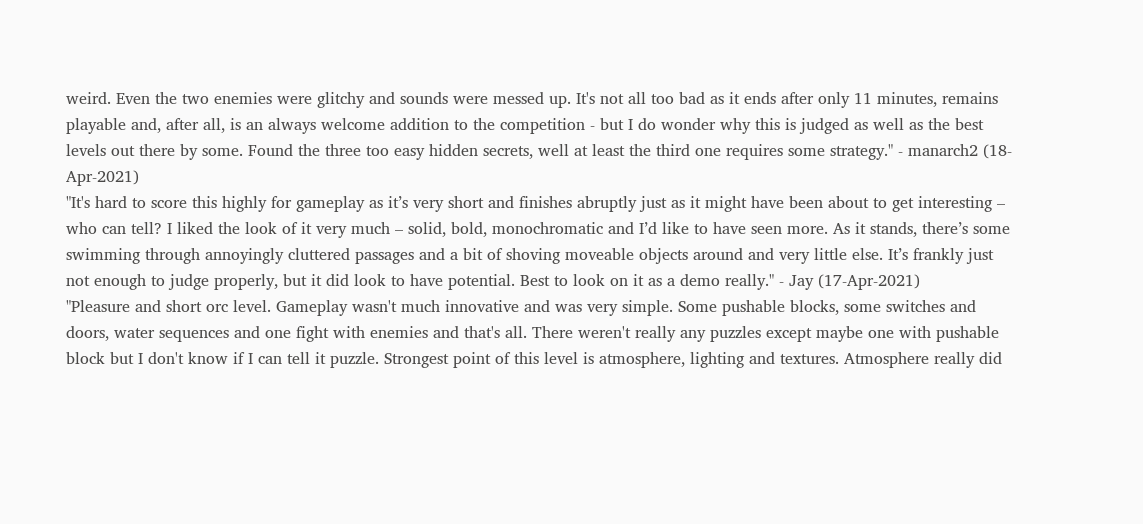weird. Even the two enemies were glitchy and sounds were messed up. It's not all too bad as it ends after only 11 minutes, remains playable and, after all, is an always welcome addition to the competition - but I do wonder why this is judged as well as the best levels out there by some. Found the three too easy hidden secrets, well at least the third one requires some strategy." - manarch2 (18-Apr-2021)
"It's hard to score this highly for gameplay as it’s very short and finishes abruptly just as it might have been about to get interesting – who can tell? I liked the look of it very much – solid, bold, monochromatic and I’d like to have seen more. As it stands, there’s some swimming through annoyingly cluttered passages and a bit of shoving moveable objects around and very little else. It’s frankly just not enough to judge properly, but it did look to have potential. Best to look on it as a demo really." - Jay (17-Apr-2021)
"Pleasure and short orc level. Gameplay wasn't much innovative and was very simple. Some pushable blocks, some switches and doors, water sequences and one fight with enemies and that's all. There weren't really any puzzles except maybe one with pushable block but I don't know if I can tell it puzzle. Strongest point of this level is atmosphere, lighting and textures. Atmosphere really did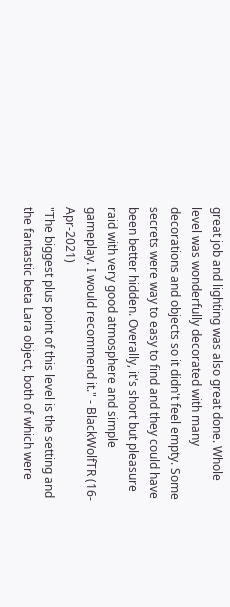great job and lighting was also great done. Whole level was wonderfully decorated with many decorations and objects so it didn't feel empty. Some secrets were way to easy to find and they could have been better hidden. Overally, it's short but pleasure raid with very good atmosphere and simple gameplay. I would recommend it." - BlackWolfTR (16-Apr-2021)
"The biggest plus point of this level is the setting and the fantastic beta Lara object, both of which were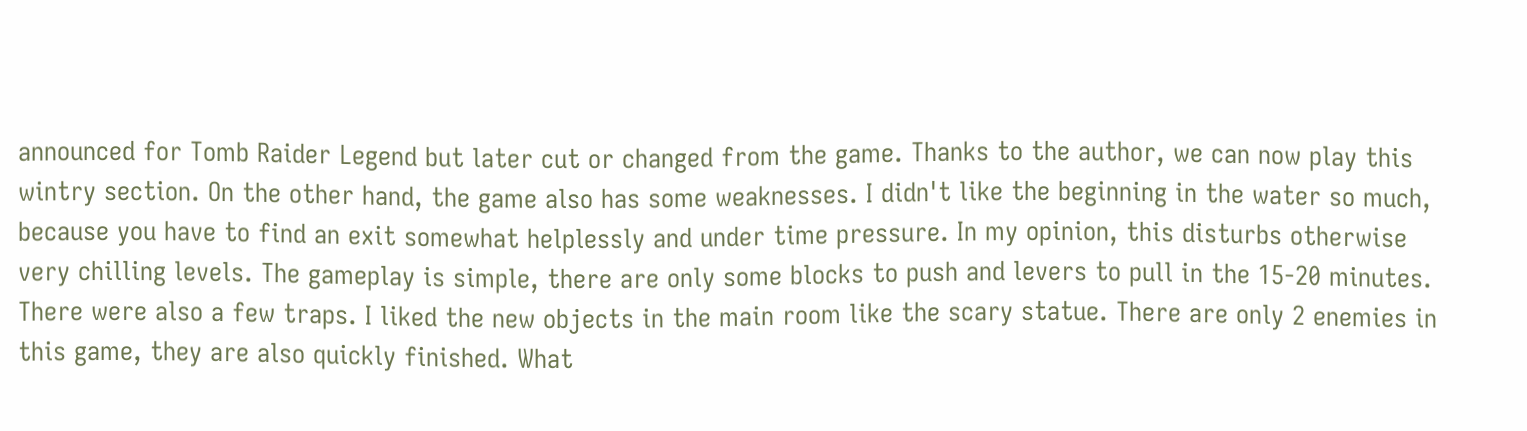announced for Tomb Raider Legend but later cut or changed from the game. Thanks to the author, we can now play this wintry section. On the other hand, the game also has some weaknesses. I didn't like the beginning in the water so much, because you have to find an exit somewhat helplessly and under time pressure. In my opinion, this disturbs otherwise very chilling levels. The gameplay is simple, there are only some blocks to push and levers to pull in the 15-20 minutes. There were also a few traps. I liked the new objects in the main room like the scary statue. There are only 2 enemies in this game, they are also quickly finished. What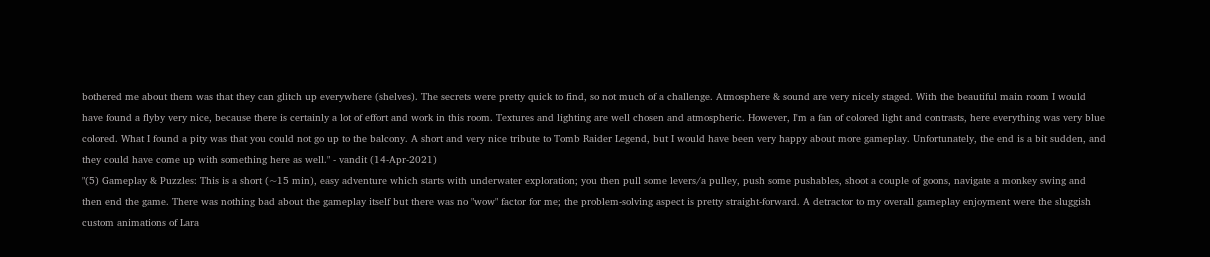bothered me about them was that they can glitch up everywhere (shelves). The secrets were pretty quick to find, so not much of a challenge. Atmosphere & sound are very nicely staged. With the beautiful main room I would have found a flyby very nice, because there is certainly a lot of effort and work in this room. Textures and lighting are well chosen and atmospheric. However, I'm a fan of colored light and contrasts, here everything was very blue colored. What I found a pity was that you could not go up to the balcony. A short and very nice tribute to Tomb Raider Legend, but I would have been very happy about more gameplay. Unfortunately, the end is a bit sudden, and they could have come up with something here as well." - vandit (14-Apr-2021)
"(5) Gameplay & Puzzles: This is a short (~15 min), easy adventure which starts with underwater exploration; you then pull some levers/a pulley, push some pushables, shoot a couple of goons, navigate a monkey swing and then end the game. There was nothing bad about the gameplay itself but there was no "wow" factor for me; the problem-solving aspect is pretty straight-forward. A detractor to my overall gameplay enjoyment were the sluggish custom animations of Lara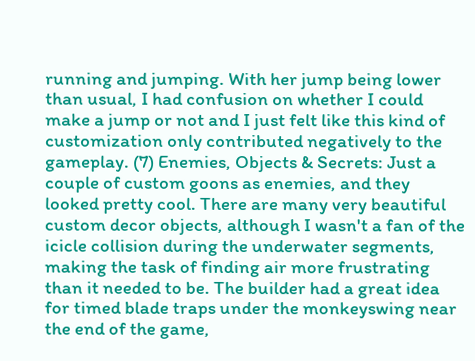running and jumping. With her jump being lower than usual, I had confusion on whether I could make a jump or not and I just felt like this kind of customization only contributed negatively to the gameplay. (7) Enemies, Objects & Secrets: Just a couple of custom goons as enemies, and they looked pretty cool. There are many very beautiful custom decor objects, although I wasn't a fan of the icicle collision during the underwater segments, making the task of finding air more frustrating than it needed to be. The builder had a great idea for timed blade traps under the monkeyswing near the end of the game,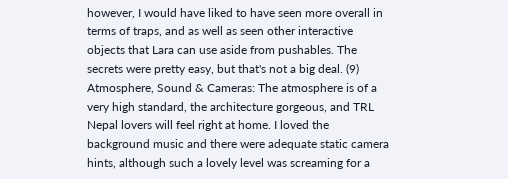however, I would have liked to have seen more overall in terms of traps, and as well as seen other interactive objects that Lara can use aside from pushables. The secrets were pretty easy, but that's not a big deal. (9) Atmosphere, Sound & Cameras: The atmosphere is of a very high standard, the architecture gorgeous, and TRL Nepal lovers will feel right at home. I loved the background music and there were adequate static camera hints, although such a lovely level was screaming for a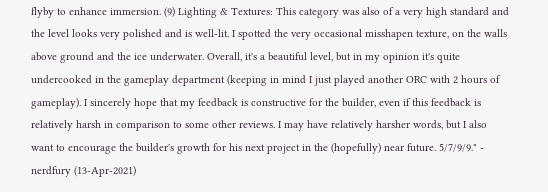flyby to enhance immersion. (9) Lighting & Textures: This category was also of a very high standard and the level looks very polished and is well-lit. I spotted the very occasional misshapen texture, on the walls above ground and the ice underwater. Overall, it's a beautiful level, but in my opinion it's quite undercooked in the gameplay department (keeping in mind I just played another ORC with 2 hours of gameplay). I sincerely hope that my feedback is constructive for the builder, even if this feedback is relatively harsh in comparison to some other reviews. I may have relatively harsher words, but I also want to encourage the builder's growth for his next project in the (hopefully) near future. 5/7/9/9." - nerdfury (13-Apr-2021)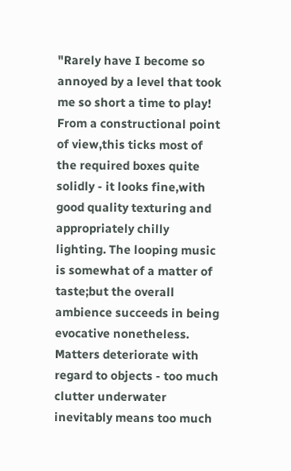"Rarely have I become so annoyed by a level that took me so short a time to play! From a constructional point of view,this ticks most of the required boxes quite solidly - it looks fine,with good quality texturing and appropriately chilly lighting. The looping music is somewhat of a matter of taste;but the overall ambience succeeds in being evocative nonetheless. Matters deteriorate with regard to objects - too much clutter underwater inevitably means too much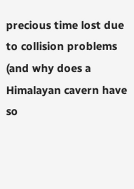precious time lost due to collision problems (and why does a Himalayan cavern have so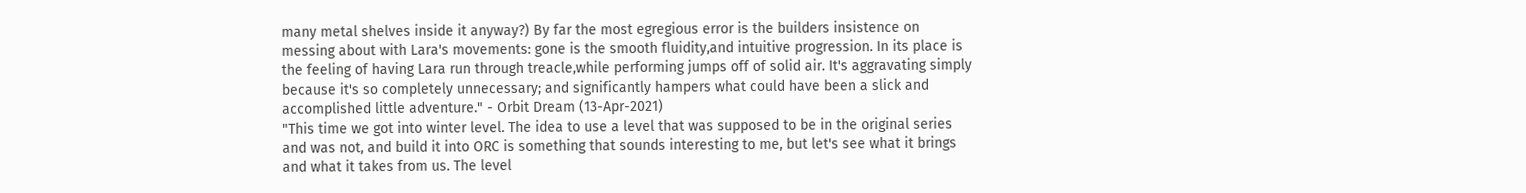many metal shelves inside it anyway?) By far the most egregious error is the builders insistence on messing about with Lara's movements: gone is the smooth fluidity,and intuitive progression. In its place is the feeling of having Lara run through treacle,while performing jumps off of solid air. It's aggravating simply because it's so completely unnecessary; and significantly hampers what could have been a slick and accomplished little adventure." - Orbit Dream (13-Apr-2021)
"This time we got into winter level. The idea to use a level that was supposed to be in the original series and was not, and build it into ORC is something that sounds interesting to me, but let's see what it brings and what it takes from us. The level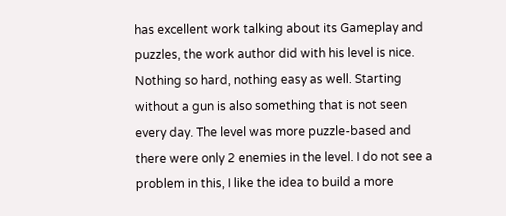has excellent work talking about its Gameplay and puzzles, the work author did with his level is nice. Nothing so hard, nothing easy as well. Starting without a gun is also something that is not seen every day. The level was more puzzle-based and there were only 2 enemies in the level. I do not see a problem in this, I like the idea to build a more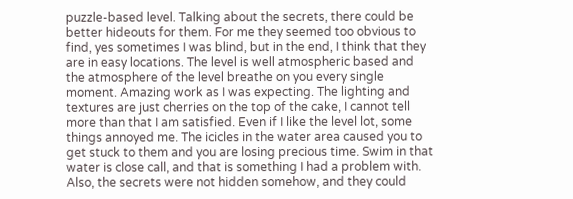puzzle-based level. Talking about the secrets, there could be better hideouts for them. For me they seemed too obvious to find, yes sometimes I was blind, but in the end, I think that they are in easy locations. The level is well atmospheric based and the atmosphere of the level breathe on you every single moment. Amazing work as I was expecting. The lighting and textures are just cherries on the top of the cake, I cannot tell more than that I am satisfied. Even if I like the level lot, some things annoyed me. The icicles in the water area caused you to get stuck to them and you are losing precious time. Swim in that water is close call, and that is something I had a problem with. Also, the secrets were not hidden somehow, and they could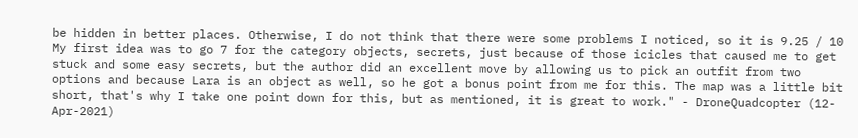be hidden in better places. Otherwise, I do not think that there were some problems I noticed, so it is 9.25 / 10 My first idea was to go 7 for the category objects, secrets, just because of those icicles that caused me to get stuck and some easy secrets, but the author did an excellent move by allowing us to pick an outfit from two options and because Lara is an object as well, so he got a bonus point from me for this. The map was a little bit short, that's why I take one point down for this, but as mentioned, it is great to work." - DroneQuadcopter (12-Apr-2021)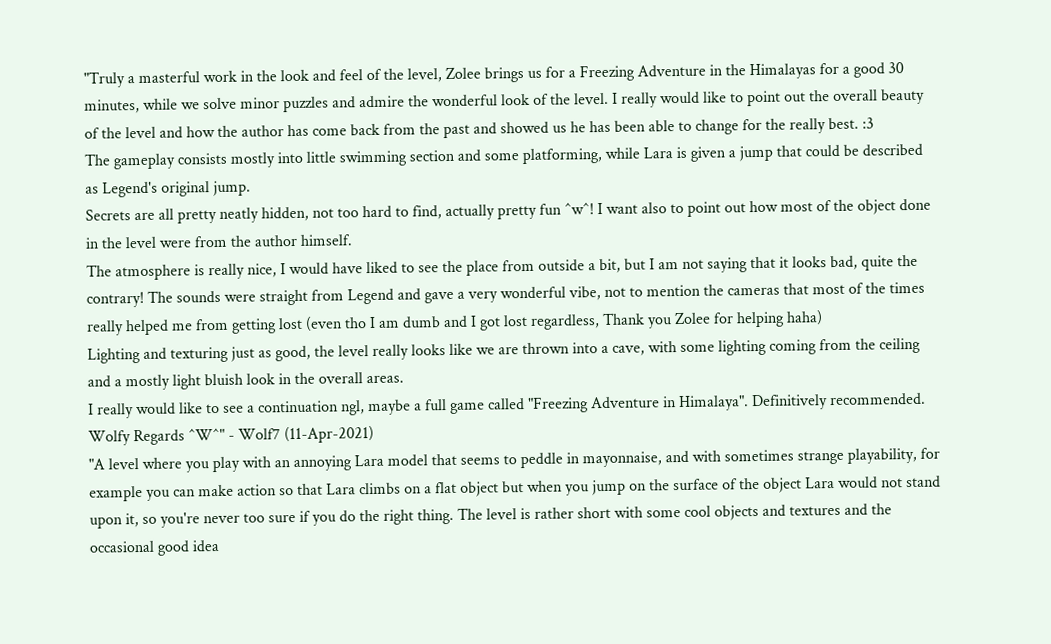"Truly a masterful work in the look and feel of the level, Zolee brings us for a Freezing Adventure in the Himalayas for a good 30 minutes, while we solve minor puzzles and admire the wonderful look of the level. I really would like to point out the overall beauty of the level and how the author has come back from the past and showed us he has been able to change for the really best. :3
The gameplay consists mostly into little swimming section and some platforming, while Lara is given a jump that could be described as Legend's original jump.
Secrets are all pretty neatly hidden, not too hard to find, actually pretty fun ^w^! I want also to point out how most of the object done in the level were from the author himself.
The atmosphere is really nice, I would have liked to see the place from outside a bit, but I am not saying that it looks bad, quite the contrary! The sounds were straight from Legend and gave a very wonderful vibe, not to mention the cameras that most of the times really helped me from getting lost (even tho I am dumb and I got lost regardless, Thank you Zolee for helping haha)
Lighting and texturing just as good, the level really looks like we are thrown into a cave, with some lighting coming from the ceiling and a mostly light bluish look in the overall areas.
I really would like to see a continuation ngl, maybe a full game called "Freezing Adventure in Himalaya". Definitively recommended. Wolfy Regards ^W^" - Wolf7 (11-Apr-2021)
"A level where you play with an annoying Lara model that seems to peddle in mayonnaise, and with sometimes strange playability, for example you can make action so that Lara climbs on a flat object but when you jump on the surface of the object Lara would not stand upon it, so you're never too sure if you do the right thing. The level is rather short with some cool objects and textures and the occasional good idea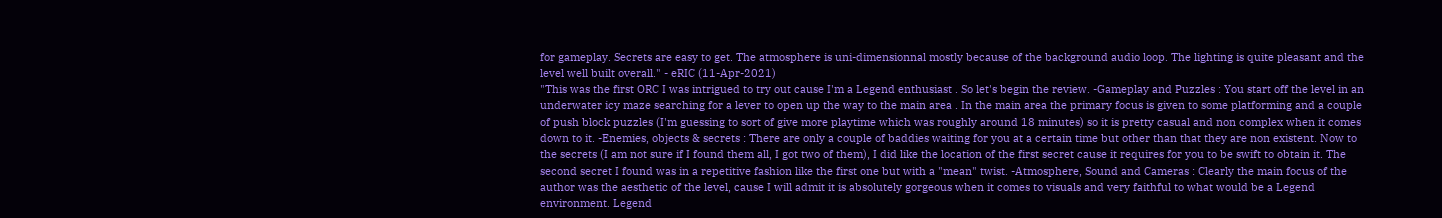for gameplay. Secrets are easy to get. The atmosphere is uni-dimensionnal mostly because of the background audio loop. The lighting is quite pleasant and the level well built overall." - eRIC (11-Apr-2021)
"This was the first ORC I was intrigued to try out cause I'm a Legend enthusiast . So let's begin the review. -Gameplay and Puzzles : You start off the level in an underwater icy maze searching for a lever to open up the way to the main area . In the main area the primary focus is given to some platforming and a couple of push block puzzles (I'm guessing to sort of give more playtime which was roughly around 18 minutes) so it is pretty casual and non complex when it comes down to it. -Enemies, objects & secrets : There are only a couple of baddies waiting for you at a certain time but other than that they are non existent. Now to the secrets (I am not sure if I found them all, I got two of them), I did like the location of the first secret cause it requires for you to be swift to obtain it. The second secret I found was in a repetitive fashion like the first one but with a "mean" twist. -Atmosphere, Sound and Cameras : Clearly the main focus of the author was the aesthetic of the level, cause I will admit it is absolutely gorgeous when it comes to visuals and very faithful to what would be a Legend environment. Legend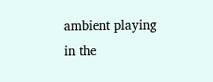ambient playing in the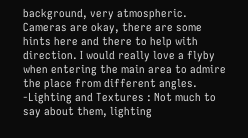background, very atmospheric. Cameras are okay, there are some hints here and there to help with direction. I would really love a flyby when entering the main area to admire the place from different angles. -Lighting and Textures : Not much to say about them, lighting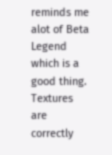reminds me alot of Beta Legend which is a good thing. Textures are correctly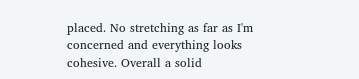placed. No stretching as far as I'm concerned and everything looks cohesive. Overall a solid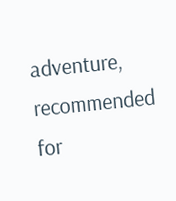adventure, recommended for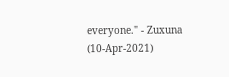everyone." - Zuxuna (10-Apr-2021)